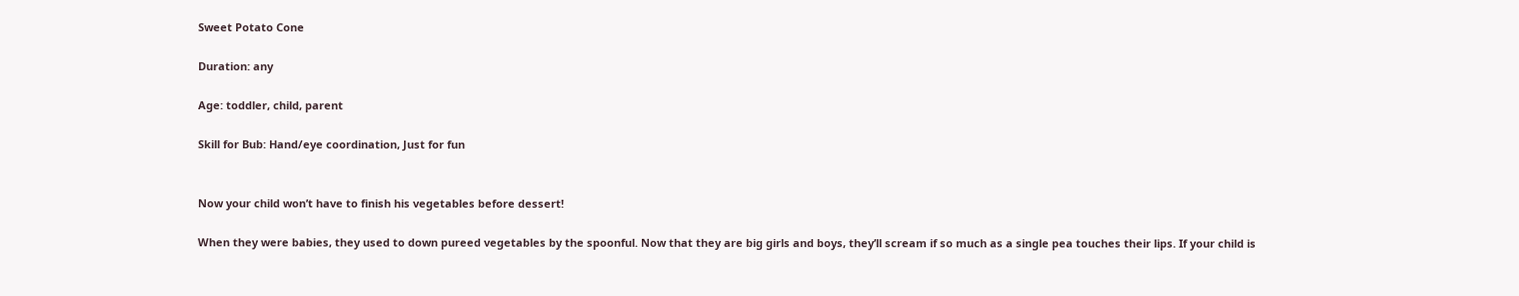Sweet Potato Cone

Duration: any

Age: toddler, child, parent

Skill for Bub: Hand/eye coordination, Just for fun


Now your child won’t have to finish his vegetables before dessert!

When they were babies, they used to down pureed vegetables by the spoonful. Now that they are big girls and boys, they’ll scream if so much as a single pea touches their lips. If your child is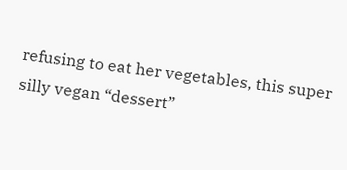refusing to eat her vegetables, this super silly vegan “dessert”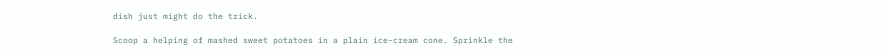dish just might do the trick.

Scoop a helping of mashed sweet potatoes in a plain ice-cream cone. Sprinkle the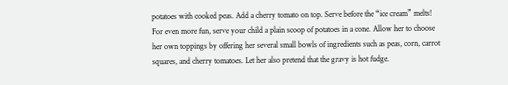potatoes with cooked peas. Add a cherry tomato on top. Serve before the “ice cream” melts! For even more fun, serve your child a plain scoop of potatoes in a cone. Allow her to choose her own toppings by offering her several small bowls of ingredients such as peas, corn, carrot squares, and cherry tomatoes. Let her also pretend that the gravy is hot fudge.